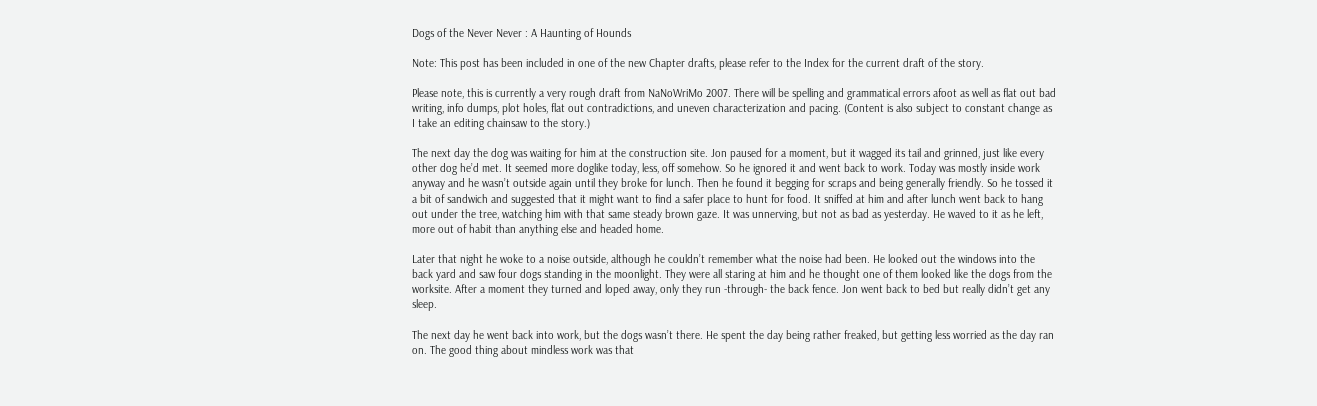Dogs of the Never Never : A Haunting of Hounds

Note: This post has been included in one of the new Chapter drafts, please refer to the Index for the current draft of the story.

Please note, this is currently a very rough draft from NaNoWriMo 2007. There will be spelling and grammatical errors afoot as well as flat out bad writing, info dumps, plot holes, flat out contradictions, and uneven characterization and pacing. (Content is also subject to constant change as I take an editing chainsaw to the story.)

The next day the dog was waiting for him at the construction site. Jon paused for a moment, but it wagged its tail and grinned, just like every other dog he’d met. It seemed more doglike today, less, off somehow. So he ignored it and went back to work. Today was mostly inside work anyway and he wasn’t outside again until they broke for lunch. Then he found it begging for scraps and being generally friendly. So he tossed it a bit of sandwich and suggested that it might want to find a safer place to hunt for food. It sniffed at him and after lunch went back to hang out under the tree, watching him with that same steady brown gaze. It was unnerving, but not as bad as yesterday. He waved to it as he left, more out of habit than anything else and headed home.

Later that night he woke to a noise outside, although he couldn’t remember what the noise had been. He looked out the windows into the back yard and saw four dogs standing in the moonlight. They were all staring at him and he thought one of them looked like the dogs from the worksite. After a moment they turned and loped away, only they run -through- the back fence. Jon went back to bed but really didn’t get any sleep.

The next day he went back into work, but the dogs wasn’t there. He spent the day being rather freaked, but getting less worried as the day ran on. The good thing about mindless work was that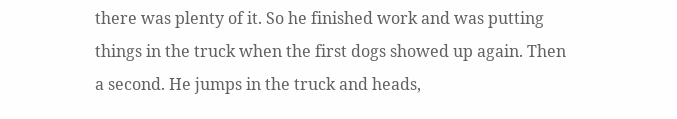there was plenty of it. So he finished work and was putting things in the truck when the first dogs showed up again. Then a second. He jumps in the truck and heads,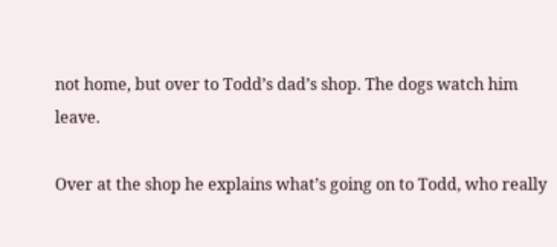not home, but over to Todd’s dad’s shop. The dogs watch him leave.

Over at the shop he explains what’s going on to Todd, who really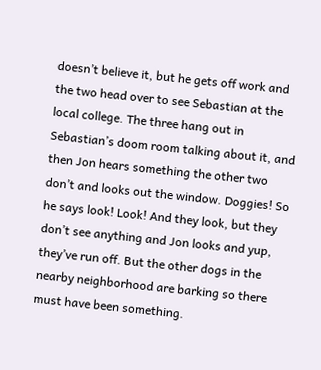doesn’t believe it, but he gets off work and the two head over to see Sebastian at the local college. The three hang out in Sebastian’s doom room talking about it, and then Jon hears something the other two don’t and looks out the window. Doggies! So he says look! Look! And they look, but they don’t see anything and Jon looks and yup, they’ve run off. But the other dogs in the nearby neighborhood are barking so there must have been something.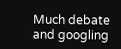Much debate and googling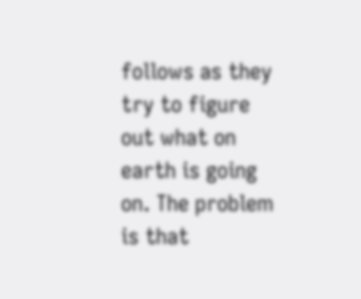follows as they try to figure out what on earth is going on. The problem is that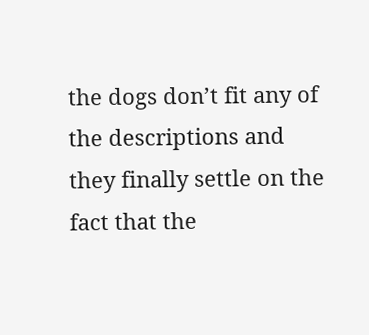the dogs don’t fit any of the descriptions and they finally settle on the fact that the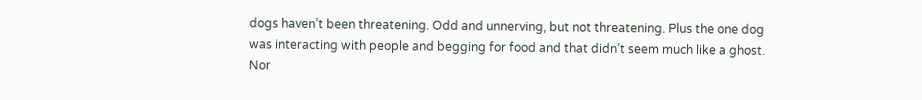dogs haven’t been threatening. Odd and unnerving, but not threatening. Plus the one dog was interacting with people and begging for food and that didn’t seem much like a ghost. Nor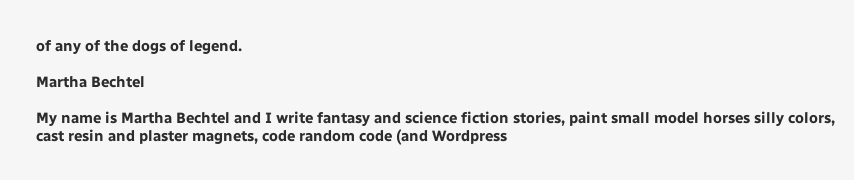of any of the dogs of legend.

Martha Bechtel

My name is Martha Bechtel and I write fantasy and science fiction stories, paint small model horses silly colors, cast resin and plaster magnets, code random code (and Wordpress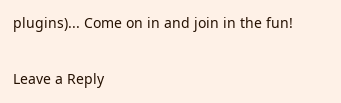plugins)... Come on in and join in the fun!

Leave a Reply